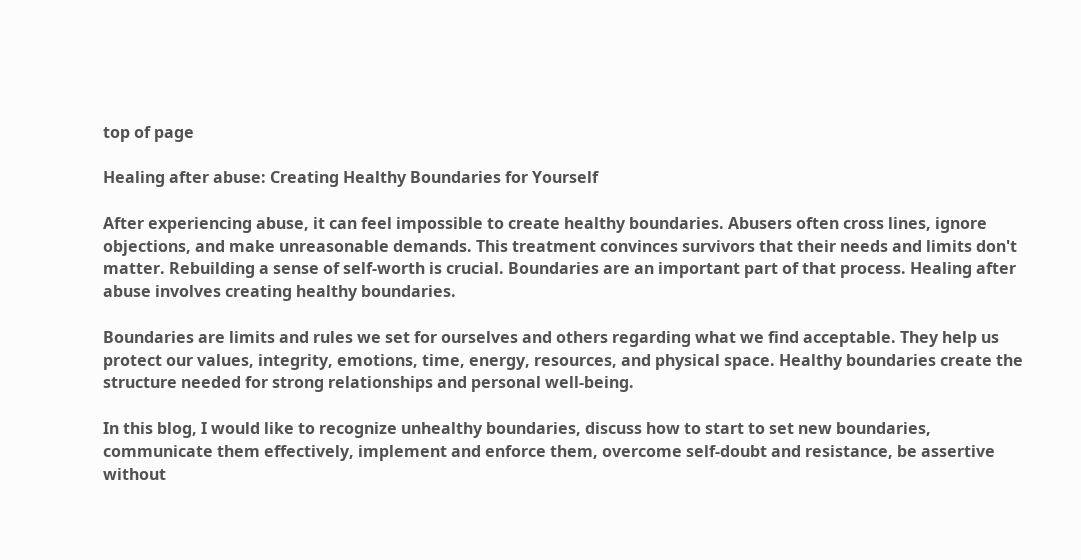top of page

Healing after abuse: Creating Healthy Boundaries for Yourself

After experiencing abuse, it can feel impossible to create healthy boundaries. Abusers often cross lines, ignore objections, and make unreasonable demands. This treatment convinces survivors that their needs and limits don't matter. Rebuilding a sense of self-worth is crucial. Boundaries are an important part of that process. Healing after abuse involves creating healthy boundaries.

Boundaries are limits and rules we set for ourselves and others regarding what we find acceptable. They help us protect our values, integrity, emotions, time, energy, resources, and physical space. Healthy boundaries create the structure needed for strong relationships and personal well-being.

In this blog, I would like to recognize unhealthy boundaries, discuss how to start to set new boundaries, communicate them effectively, implement and enforce them, overcome self-doubt and resistance, be assertive without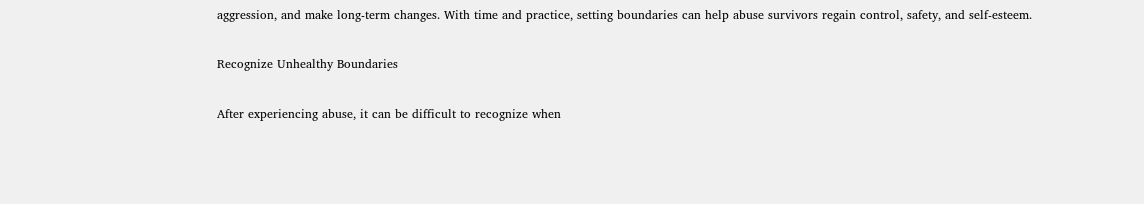aggression, and make long-term changes. With time and practice, setting boundaries can help abuse survivors regain control, safety, and self-esteem.

Recognize Unhealthy Boundaries

After experiencing abuse, it can be difficult to recognize when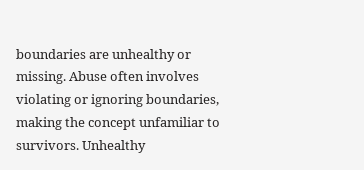boundaries are unhealthy or missing. Abuse often involves violating or ignoring boundaries, making the concept unfamiliar to survivors. Unhealthy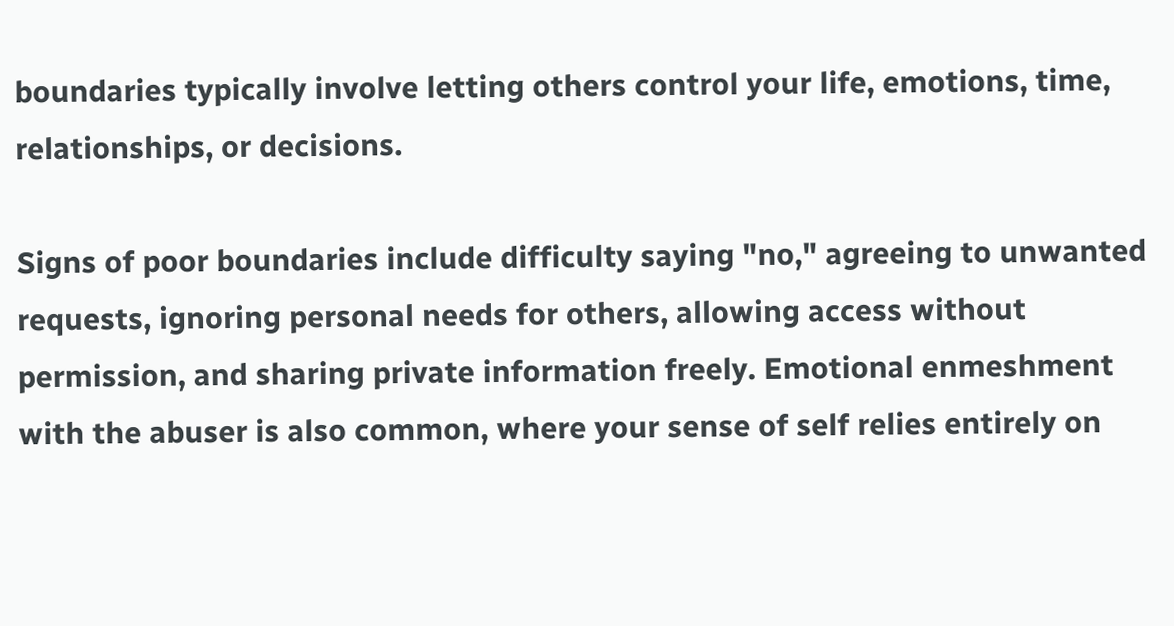boundaries typically involve letting others control your life, emotions, time, relationships, or decisions.

Signs of poor boundaries include difficulty saying "no," agreeing to unwanted requests, ignoring personal needs for others, allowing access without permission, and sharing private information freely. Emotional enmeshment with the abuser is also common, where your sense of self relies entirely on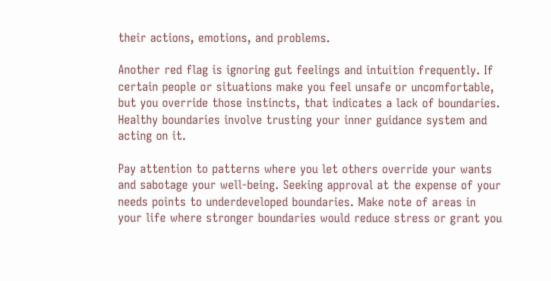their actions, emotions, and problems.

Another red flag is ignoring gut feelings and intuition frequently. If certain people or situations make you feel unsafe or uncomfortable, but you override those instincts, that indicates a lack of boundaries. Healthy boundaries involve trusting your inner guidance system and acting on it.

Pay attention to patterns where you let others override your wants and sabotage your well-being. Seeking approval at the expense of your needs points to underdeveloped boundaries. Make note of areas in your life where stronger boundaries would reduce stress or grant you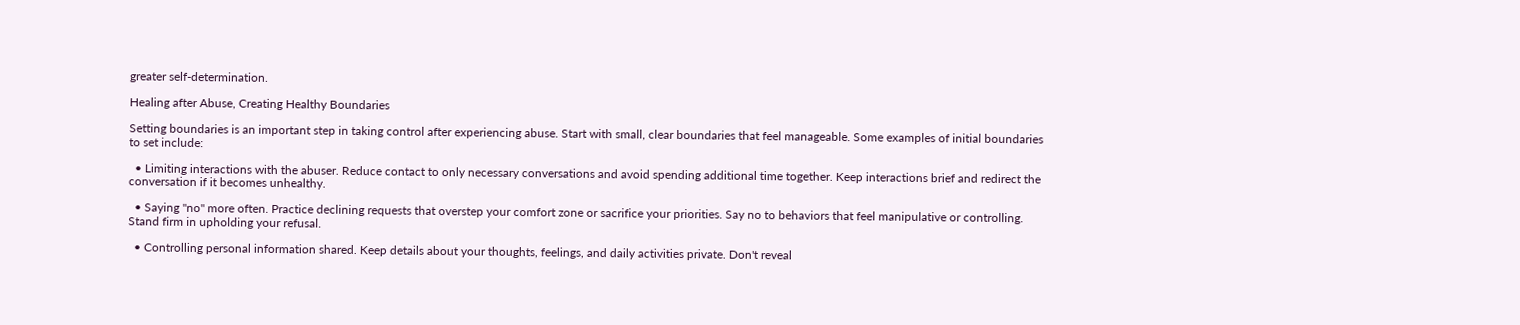greater self-determination.

Healing after Abuse, Creating Healthy Boundaries

Setting boundaries is an important step in taking control after experiencing abuse. Start with small, clear boundaries that feel manageable. Some examples of initial boundaries to set include:

  • Limiting interactions with the abuser. Reduce contact to only necessary conversations and avoid spending additional time together. Keep interactions brief and redirect the conversation if it becomes unhealthy.

  • Saying "no" more often. Practice declining requests that overstep your comfort zone or sacrifice your priorities. Say no to behaviors that feel manipulative or controlling. Stand firm in upholding your refusal.

  • Controlling personal information shared. Keep details about your thoughts, feelings, and daily activities private. Don't reveal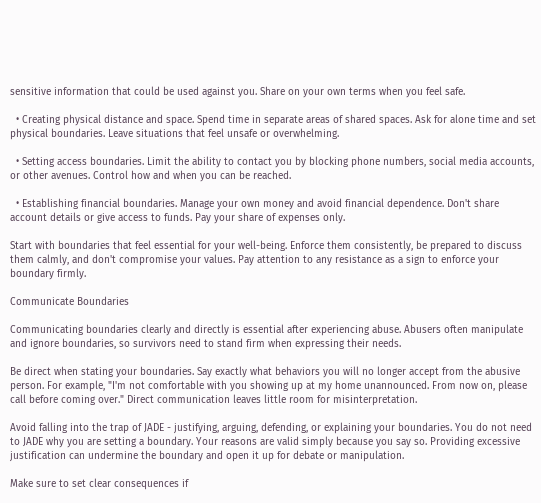sensitive information that could be used against you. Share on your own terms when you feel safe.

  • Creating physical distance and space. Spend time in separate areas of shared spaces. Ask for alone time and set physical boundaries. Leave situations that feel unsafe or overwhelming.

  • Setting access boundaries. Limit the ability to contact you by blocking phone numbers, social media accounts, or other avenues. Control how and when you can be reached.

  • Establishing financial boundaries. Manage your own money and avoid financial dependence. Don't share account details or give access to funds. Pay your share of expenses only.

Start with boundaries that feel essential for your well-being. Enforce them consistently, be prepared to discuss them calmly, and don't compromise your values. Pay attention to any resistance as a sign to enforce your boundary firmly.

Communicate Boundaries

Communicating boundaries clearly and directly is essential after experiencing abuse. Abusers often manipulate and ignore boundaries, so survivors need to stand firm when expressing their needs.

Be direct when stating your boundaries. Say exactly what behaviors you will no longer accept from the abusive person. For example, "I'm not comfortable with you showing up at my home unannounced. From now on, please call before coming over." Direct communication leaves little room for misinterpretation.

Avoid falling into the trap of JADE - justifying, arguing, defending, or explaining your boundaries. You do not need to JADE why you are setting a boundary. Your reasons are valid simply because you say so. Providing excessive justification can undermine the boundary and open it up for debate or manipulation.

Make sure to set clear consequences if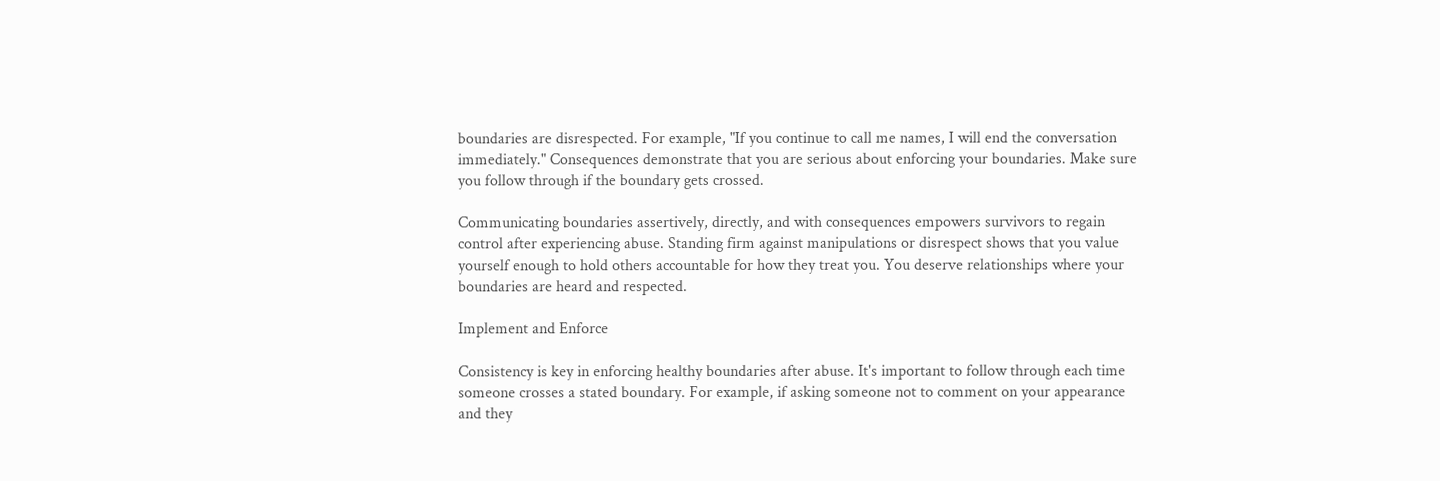boundaries are disrespected. For example, "If you continue to call me names, I will end the conversation immediately." Consequences demonstrate that you are serious about enforcing your boundaries. Make sure you follow through if the boundary gets crossed.

Communicating boundaries assertively, directly, and with consequences empowers survivors to regain control after experiencing abuse. Standing firm against manipulations or disrespect shows that you value yourself enough to hold others accountable for how they treat you. You deserve relationships where your boundaries are heard and respected.

Implement and Enforce

Consistency is key in enforcing healthy boundaries after abuse. It's important to follow through each time someone crosses a stated boundary. For example, if asking someone not to comment on your appearance and they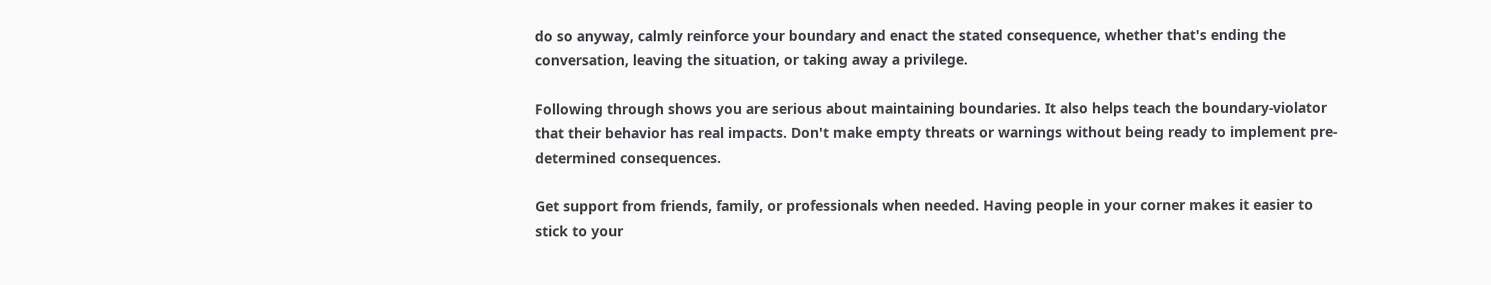do so anyway, calmly reinforce your boundary and enact the stated consequence, whether that's ending the conversation, leaving the situation, or taking away a privilege.

Following through shows you are serious about maintaining boundaries. It also helps teach the boundary-violator that their behavior has real impacts. Don't make empty threats or warnings without being ready to implement pre-determined consequences.

Get support from friends, family, or professionals when needed. Having people in your corner makes it easier to stick to your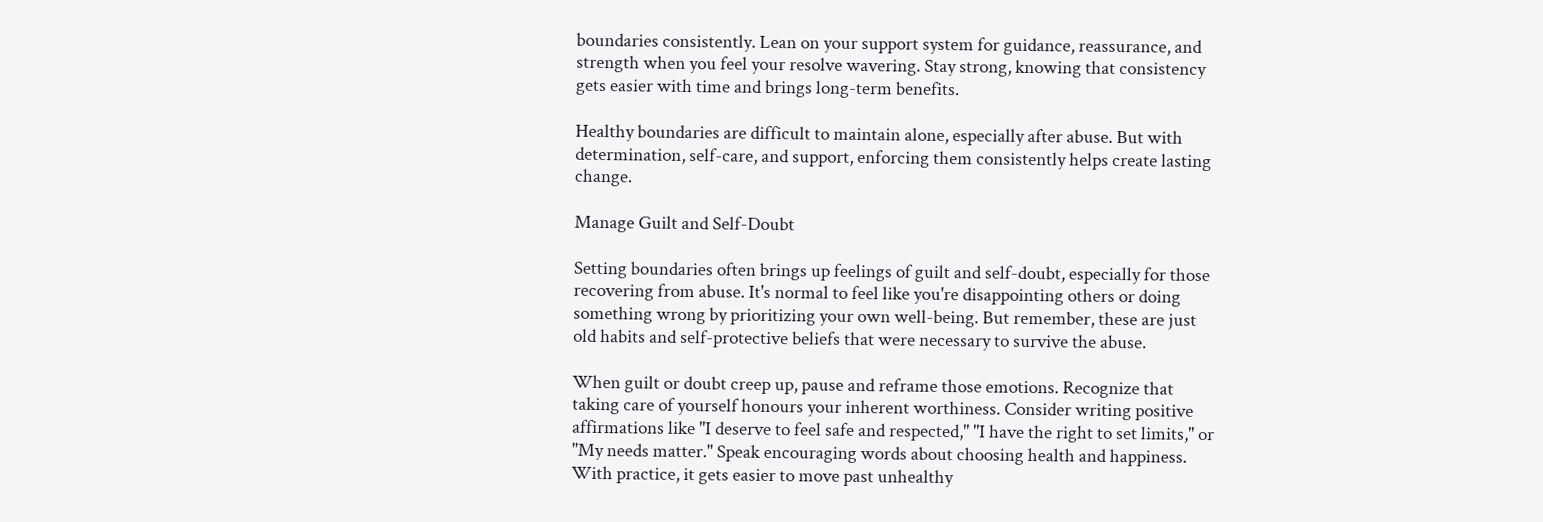boundaries consistently. Lean on your support system for guidance, reassurance, and strength when you feel your resolve wavering. Stay strong, knowing that consistency gets easier with time and brings long-term benefits.

Healthy boundaries are difficult to maintain alone, especially after abuse. But with determination, self-care, and support, enforcing them consistently helps create lasting change.

Manage Guilt and Self-Doubt

Setting boundaries often brings up feelings of guilt and self-doubt, especially for those recovering from abuse. It's normal to feel like you're disappointing others or doing something wrong by prioritizing your own well-being. But remember, these are just old habits and self-protective beliefs that were necessary to survive the abuse.

When guilt or doubt creep up, pause and reframe those emotions. Recognize that taking care of yourself honours your inherent worthiness. Consider writing positive affirmations like "I deserve to feel safe and respected," "I have the right to set limits," or "My needs matter." Speak encouraging words about choosing health and happiness. With practice, it gets easier to move past unhealthy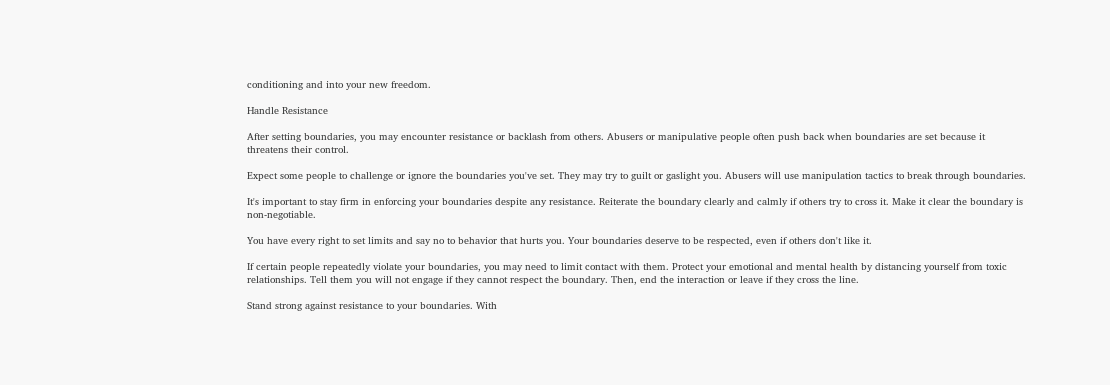conditioning and into your new freedom.

Handle Resistance

After setting boundaries, you may encounter resistance or backlash from others. Abusers or manipulative people often push back when boundaries are set because it threatens their control.

Expect some people to challenge or ignore the boundaries you've set. They may try to guilt or gaslight you. Abusers will use manipulation tactics to break through boundaries.

It's important to stay firm in enforcing your boundaries despite any resistance. Reiterate the boundary clearly and calmly if others try to cross it. Make it clear the boundary is non-negotiable.

You have every right to set limits and say no to behavior that hurts you. Your boundaries deserve to be respected, even if others don't like it.

If certain people repeatedly violate your boundaries, you may need to limit contact with them. Protect your emotional and mental health by distancing yourself from toxic relationships. Tell them you will not engage if they cannot respect the boundary. Then, end the interaction or leave if they cross the line.

Stand strong against resistance to your boundaries. With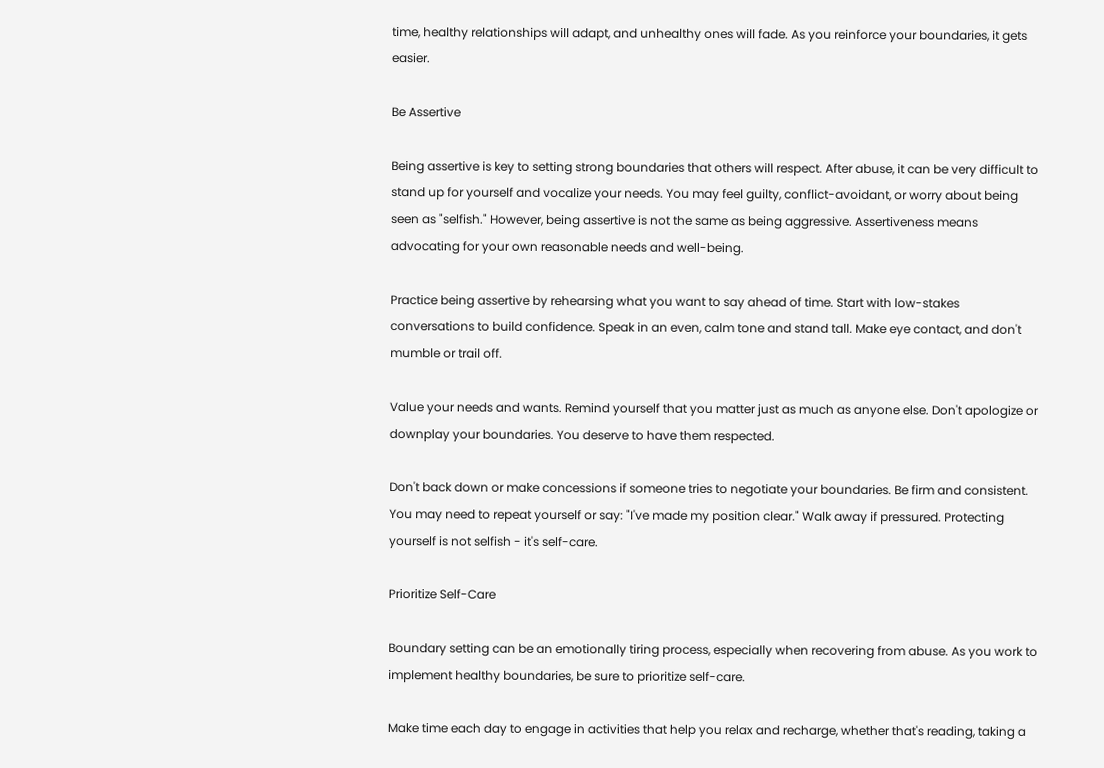time, healthy relationships will adapt, and unhealthy ones will fade. As you reinforce your boundaries, it gets easier.

Be Assertive

Being assertive is key to setting strong boundaries that others will respect. After abuse, it can be very difficult to stand up for yourself and vocalize your needs. You may feel guilty, conflict-avoidant, or worry about being seen as "selfish." However, being assertive is not the same as being aggressive. Assertiveness means advocating for your own reasonable needs and well-being.

Practice being assertive by rehearsing what you want to say ahead of time. Start with low-stakes conversations to build confidence. Speak in an even, calm tone and stand tall. Make eye contact, and don't mumble or trail off.

Value your needs and wants. Remind yourself that you matter just as much as anyone else. Don't apologize or downplay your boundaries. You deserve to have them respected.

Don't back down or make concessions if someone tries to negotiate your boundaries. Be firm and consistent. You may need to repeat yourself or say: "I've made my position clear." Walk away if pressured. Protecting yourself is not selfish - it's self-care.

Prioritize Self-Care

Boundary setting can be an emotionally tiring process, especially when recovering from abuse. As you work to implement healthy boundaries, be sure to prioritize self-care.

Make time each day to engage in activities that help you relax and recharge, whether that's reading, taking a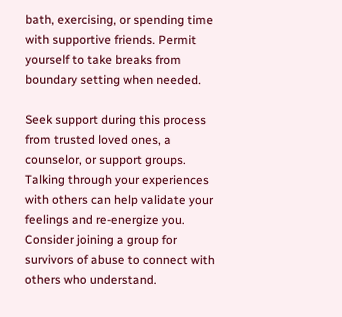bath, exercising, or spending time with supportive friends. Permit yourself to take breaks from boundary setting when needed.

Seek support during this process from trusted loved ones, a counselor, or support groups. Talking through your experiences with others can help validate your feelings and re-energize you. Consider joining a group for survivors of abuse to connect with others who understand.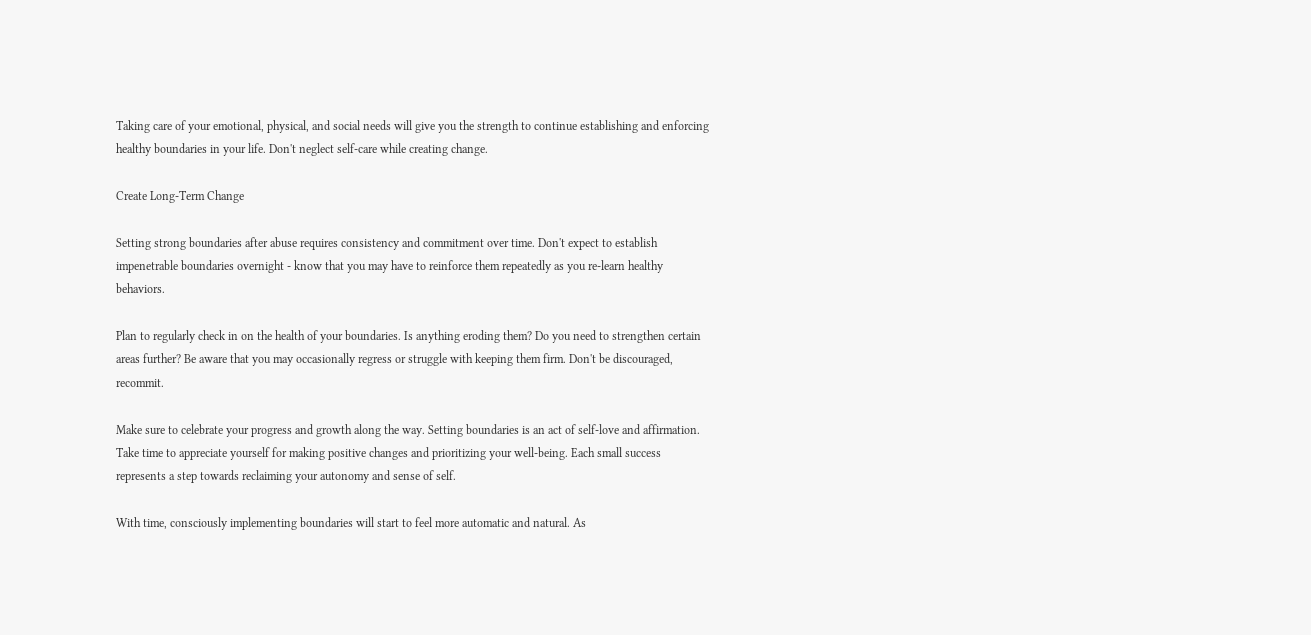Taking care of your emotional, physical, and social needs will give you the strength to continue establishing and enforcing healthy boundaries in your life. Don't neglect self-care while creating change.

Create Long-Term Change

Setting strong boundaries after abuse requires consistency and commitment over time. Don't expect to establish impenetrable boundaries overnight - know that you may have to reinforce them repeatedly as you re-learn healthy behaviors.

Plan to regularly check in on the health of your boundaries. Is anything eroding them? Do you need to strengthen certain areas further? Be aware that you may occasionally regress or struggle with keeping them firm. Don't be discouraged, recommit.

Make sure to celebrate your progress and growth along the way. Setting boundaries is an act of self-love and affirmation. Take time to appreciate yourself for making positive changes and prioritizing your well-being. Each small success represents a step towards reclaiming your autonomy and sense of self.

With time, consciously implementing boundaries will start to feel more automatic and natural. As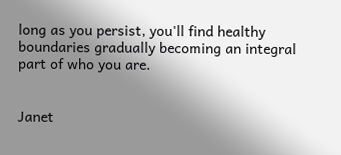long as you persist, you'll find healthy boundaries gradually becoming an integral part of who you are.


Janet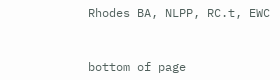Rhodes BA, NLPP, RC.t, EWC


bottom of page